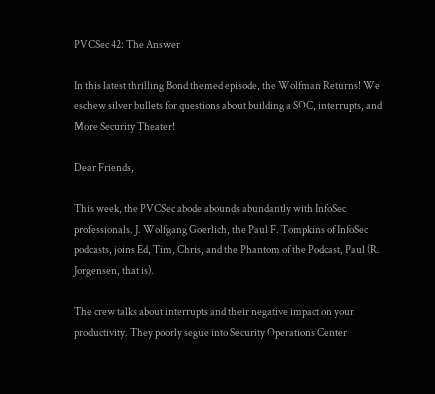PVCSec 42: The Answer

In this latest thrilling Bond themed episode, the Wolfman Returns! We eschew silver bullets for questions about building a SOC, interrupts, and More Security Theater!

Dear Friends,

This week, the PVCSec abode abounds abundantly with InfoSec professionals. J. Wolfgang Goerlich, the Paul F. Tompkins of InfoSec podcasts, joins Ed, Tim, Chris, and the Phantom of the Podcast, Paul (R. Jorgensen, that is).

The crew talks about interrupts and their negative impact on your productivity. They poorly segue into Security Operations Center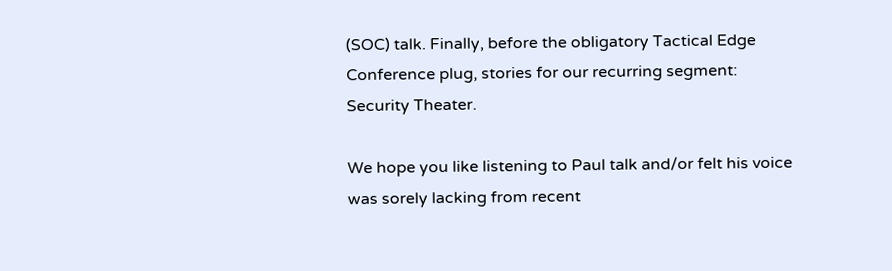(SOC) talk. Finally, before the obligatory Tactical Edge Conference plug, stories for our recurring segment: Security Theater.

We hope you like listening to Paul talk and/or felt his voice was sorely lacking from recent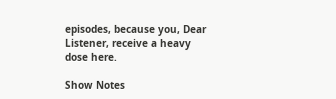episodes, because you, Dear Listener, receive a heavy dose here.

Show Notes